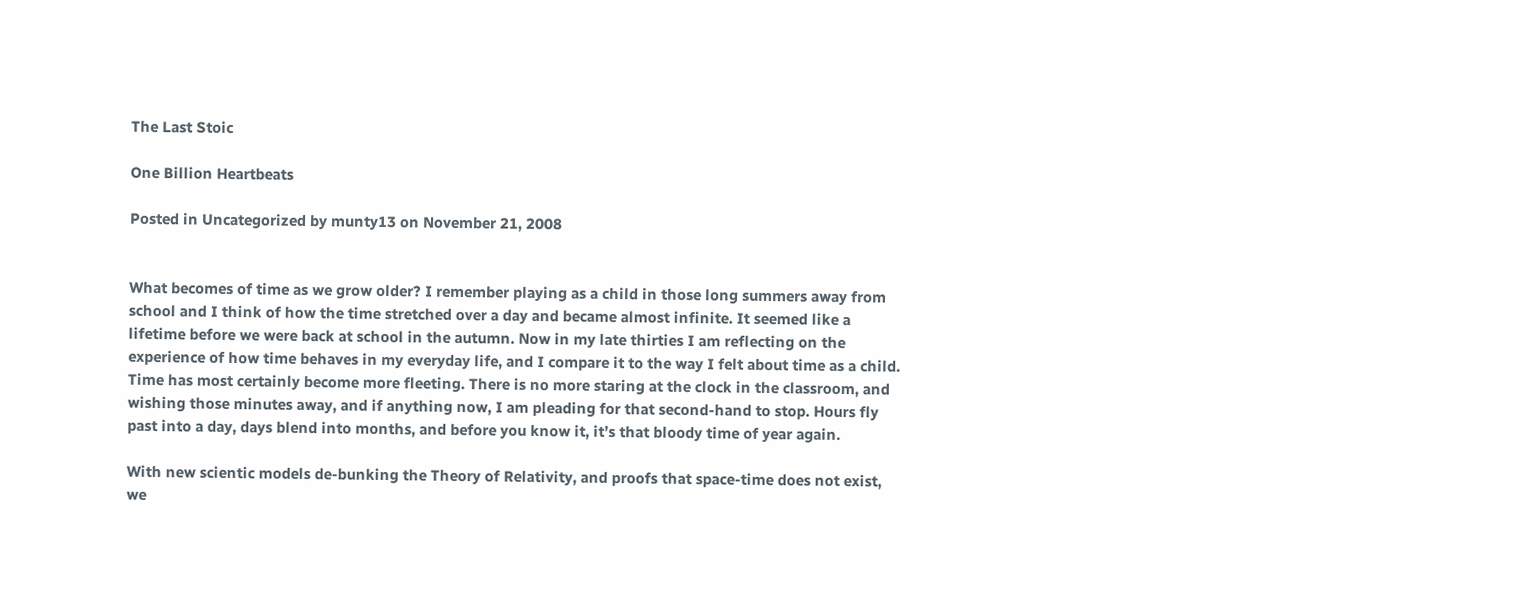The Last Stoic

One Billion Heartbeats

Posted in Uncategorized by munty13 on November 21, 2008


What becomes of time as we grow older? I remember playing as a child in those long summers away from school and I think of how the time stretched over a day and became almost infinite. It seemed like a lifetime before we were back at school in the autumn. Now in my late thirties I am reflecting on the experience of how time behaves in my everyday life, and I compare it to the way I felt about time as a child. Time has most certainly become more fleeting. There is no more staring at the clock in the classroom, and wishing those minutes away, and if anything now, I am pleading for that second-hand to stop. Hours fly past into a day, days blend into months, and before you know it, it’s that bloody time of year again.

With new scientic models de-bunking the Theory of Relativity, and proofs that space-time does not exist, we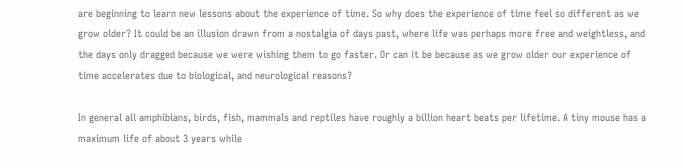are beginning to learn new lessons about the experience of time. So why does the experience of time feel so different as we grow older? It could be an illusion drawn from a nostalgia of days past, where life was perhaps more free and weightless, and the days only dragged because we were wishing them to go faster. Or can it be because as we grow older our experience of time accelerates due to biological, and neurological reasons?

In general all amphibians, birds, fish, mammals and reptiles have roughly a billion heart beats per lifetime. A tiny mouse has a maximum life of about 3 years while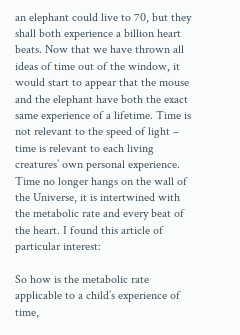an elephant could live to 70, but they shall both experience a billion heart beats. Now that we have thrown all ideas of time out of the window, it would start to appear that the mouse and the elephant have both the exact same experience of a lifetime. Time is not relevant to the speed of light – time is relevant to each living creatures’ own personal experience. Time no longer hangs on the wall of the Universe, it is intertwined with the metabolic rate and every beat of the heart. I found this article of particular interest:

So how is the metabolic rate applicable to a child’s experience of time,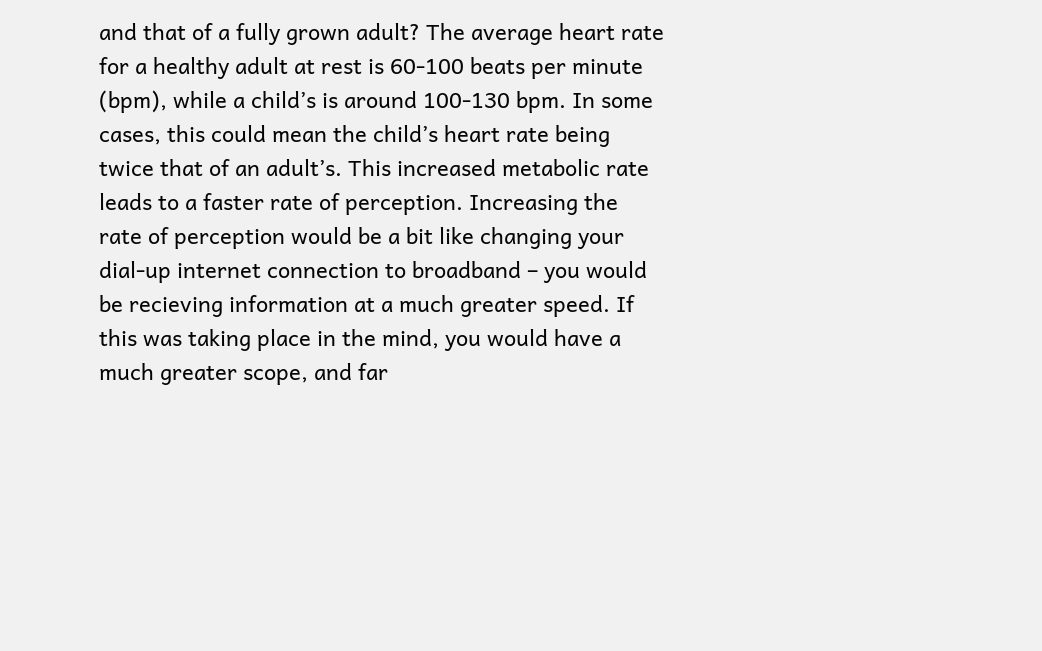and that of a fully grown adult? The average heart rate for a healthy adult at rest is 60-100 beats per minute (bpm), while a child’s is around 100-130 bpm. In some cases, this could mean the child’s heart rate being twice that of an adult’s. This increased metabolic rate leads to a faster rate of perception. Increasing the rate of perception would be a bit like changing your dial-up internet connection to broadband – you would be recieving information at a much greater speed. If this was taking place in the mind, you would have a much greater scope, and far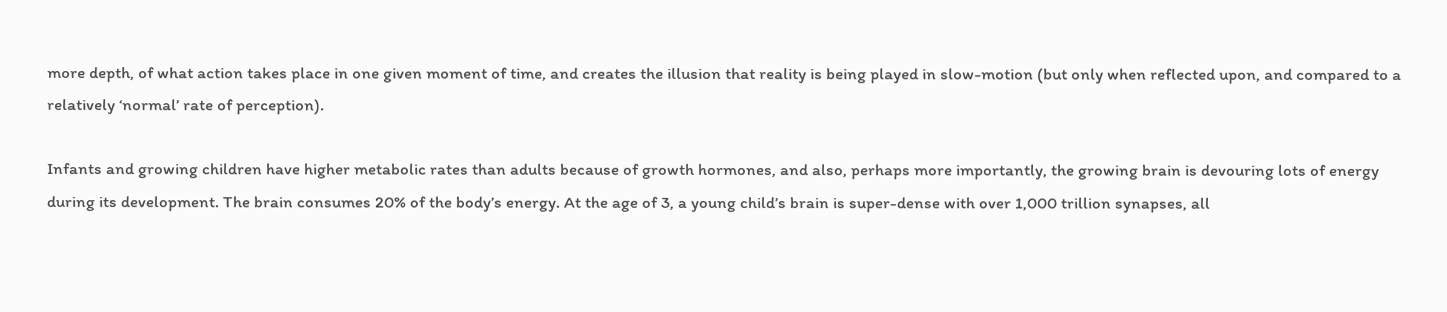more depth, of what action takes place in one given moment of time, and creates the illusion that reality is being played in slow-motion (but only when reflected upon, and compared to a relatively ‘normal’ rate of perception).

Infants and growing children have higher metabolic rates than adults because of growth hormones, and also, perhaps more importantly, the growing brain is devouring lots of energy during its development. The brain consumes 20% of the body’s energy. At the age of 3, a young child’s brain is super-dense with over 1,000 trillion synapses, all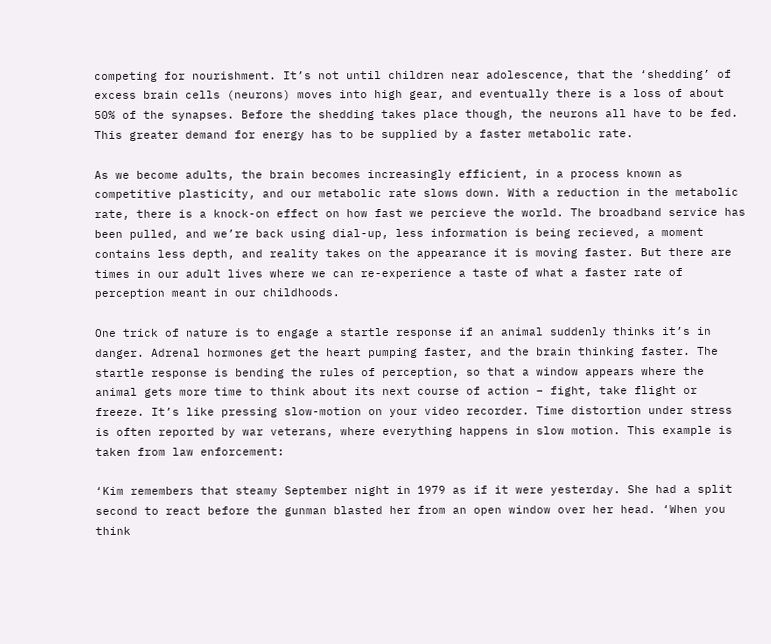competing for nourishment. It’s not until children near adolescence, that the ‘shedding’ of excess brain cells (neurons) moves into high gear, and eventually there is a loss of about 50% of the synapses. Before the shedding takes place though, the neurons all have to be fed. This greater demand for energy has to be supplied by a faster metabolic rate.

As we become adults, the brain becomes increasingly efficient, in a process known as competitive plasticity, and our metabolic rate slows down. With a reduction in the metabolic rate, there is a knock-on effect on how fast we percieve the world. The broadband service has been pulled, and we’re back using dial-up, less information is being recieved, a moment contains less depth, and reality takes on the appearance it is moving faster. But there are times in our adult lives where we can re-experience a taste of what a faster rate of perception meant in our childhoods.

One trick of nature is to engage a startle response if an animal suddenly thinks it’s in danger. Adrenal hormones get the heart pumping faster, and the brain thinking faster. The startle response is bending the rules of perception, so that a window appears where the animal gets more time to think about its next course of action – fight, take flight or freeze. It’s like pressing slow-motion on your video recorder. Time distortion under stress is often reported by war veterans, where everything happens in slow motion. This example is taken from law enforcement:

‘Kim remembers that steamy September night in 1979 as if it were yesterday. She had a split second to react before the gunman blasted her from an open window over her head. ‘When you think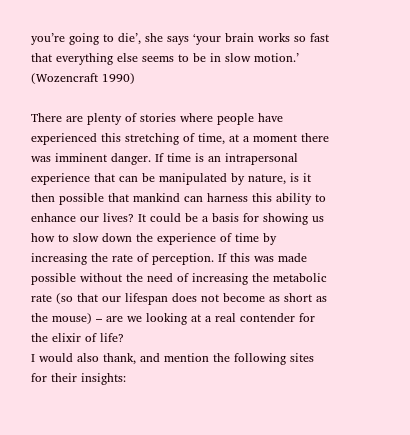you’re going to die’, she says ‘your brain works so fast that everything else seems to be in slow motion.’ (Wozencraft 1990)

There are plenty of stories where people have experienced this stretching of time, at a moment there was imminent danger. If time is an intrapersonal experience that can be manipulated by nature, is it then possible that mankind can harness this ability to enhance our lives? It could be a basis for showing us how to slow down the experience of time by increasing the rate of perception. If this was made possible without the need of increasing the metabolic rate (so that our lifespan does not become as short as the mouse) – are we looking at a real contender for the elixir of life?
I would also thank, and mention the following sites for their insights: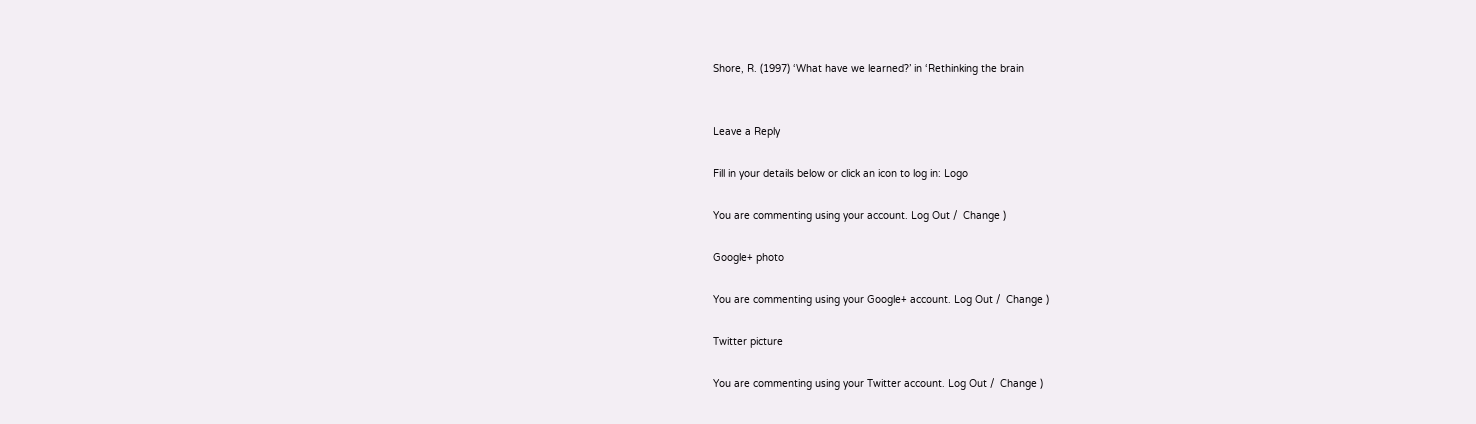Shore, R. (1997) ‘What have we learned?’ in ‘Rethinking the brain


Leave a Reply

Fill in your details below or click an icon to log in: Logo

You are commenting using your account. Log Out /  Change )

Google+ photo

You are commenting using your Google+ account. Log Out /  Change )

Twitter picture

You are commenting using your Twitter account. Log Out /  Change )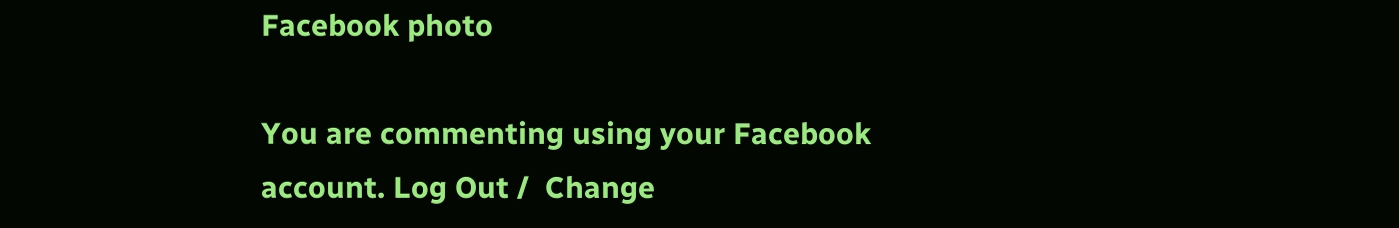Facebook photo

You are commenting using your Facebook account. Log Out /  Change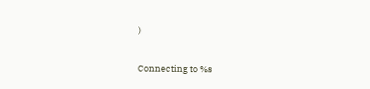)


Connecting to %s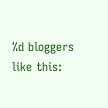%d bloggers like this: